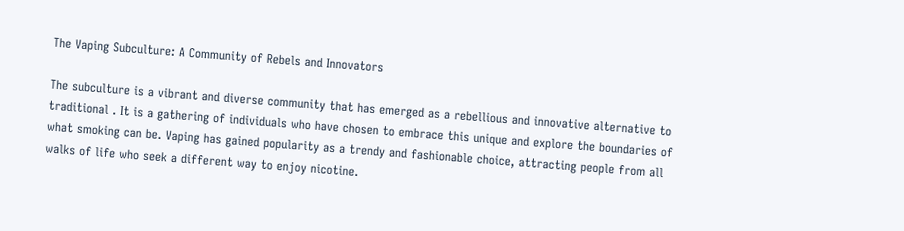The Vaping Subculture: A Community of Rebels and Innovators

The subculture is a vibrant and diverse community that has emerged as a rebellious and innovative alternative to traditional . It is a gathering of individuals who have chosen to embrace this unique and explore the boundaries of what smoking can be. Vaping has gained popularity as a trendy and fashionable choice, attracting people from all walks of life who seek a different way to enjoy nicotine.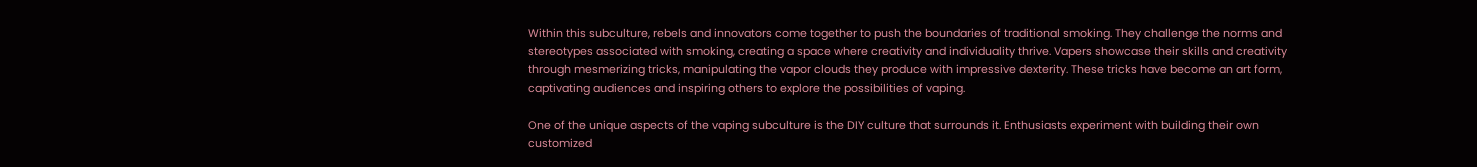Within this subculture, rebels and innovators come together to push the boundaries of traditional smoking. They challenge the norms and stereotypes associated with smoking, creating a space where creativity and individuality thrive. Vapers showcase their skills and creativity through mesmerizing tricks, manipulating the vapor clouds they produce with impressive dexterity. These tricks have become an art form, captivating audiences and inspiring others to explore the possibilities of vaping.

One of the unique aspects of the vaping subculture is the DIY culture that surrounds it. Enthusiasts experiment with building their own customized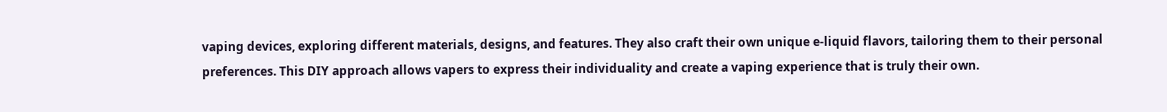vaping devices, exploring different materials, designs, and features. They also craft their own unique e-liquid flavors, tailoring them to their personal preferences. This DIY approach allows vapers to express their individuality and create a vaping experience that is truly their own.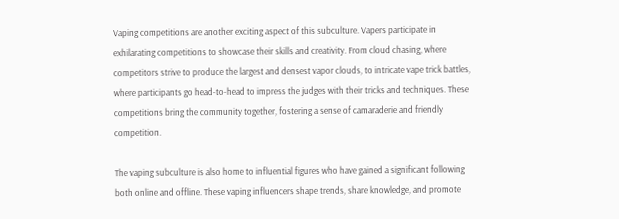Vaping competitions are another exciting aspect of this subculture. Vapers participate in exhilarating competitions to showcase their skills and creativity. From cloud chasing, where competitors strive to produce the largest and densest vapor clouds, to intricate vape trick battles, where participants go head-to-head to impress the judges with their tricks and techniques. These competitions bring the community together, fostering a sense of camaraderie and friendly competition.

The vaping subculture is also home to influential figures who have gained a significant following both online and offline. These vaping influencers shape trends, share knowledge, and promote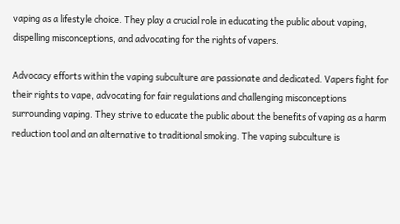vaping as a lifestyle choice. They play a crucial role in educating the public about vaping, dispelling misconceptions, and advocating for the rights of vapers.

Advocacy efforts within the vaping subculture are passionate and dedicated. Vapers fight for their rights to vape, advocating for fair regulations and challenging misconceptions surrounding vaping. They strive to educate the public about the benefits of vaping as a harm reduction tool and an alternative to traditional smoking. The vaping subculture is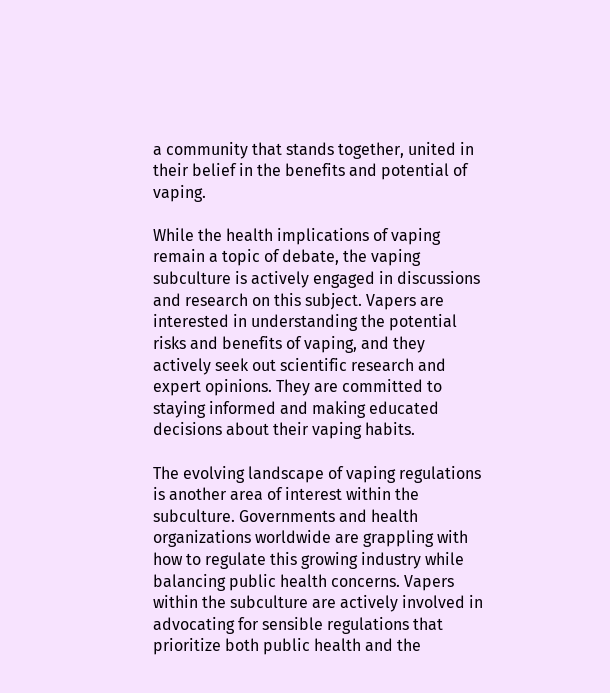a community that stands together, united in their belief in the benefits and potential of vaping.

While the health implications of vaping remain a topic of debate, the vaping subculture is actively engaged in discussions and research on this subject. Vapers are interested in understanding the potential risks and benefits of vaping, and they actively seek out scientific research and expert opinions. They are committed to staying informed and making educated decisions about their vaping habits.

The evolving landscape of vaping regulations is another area of interest within the subculture. Governments and health organizations worldwide are grappling with how to regulate this growing industry while balancing public health concerns. Vapers within the subculture are actively involved in advocating for sensible regulations that prioritize both public health and the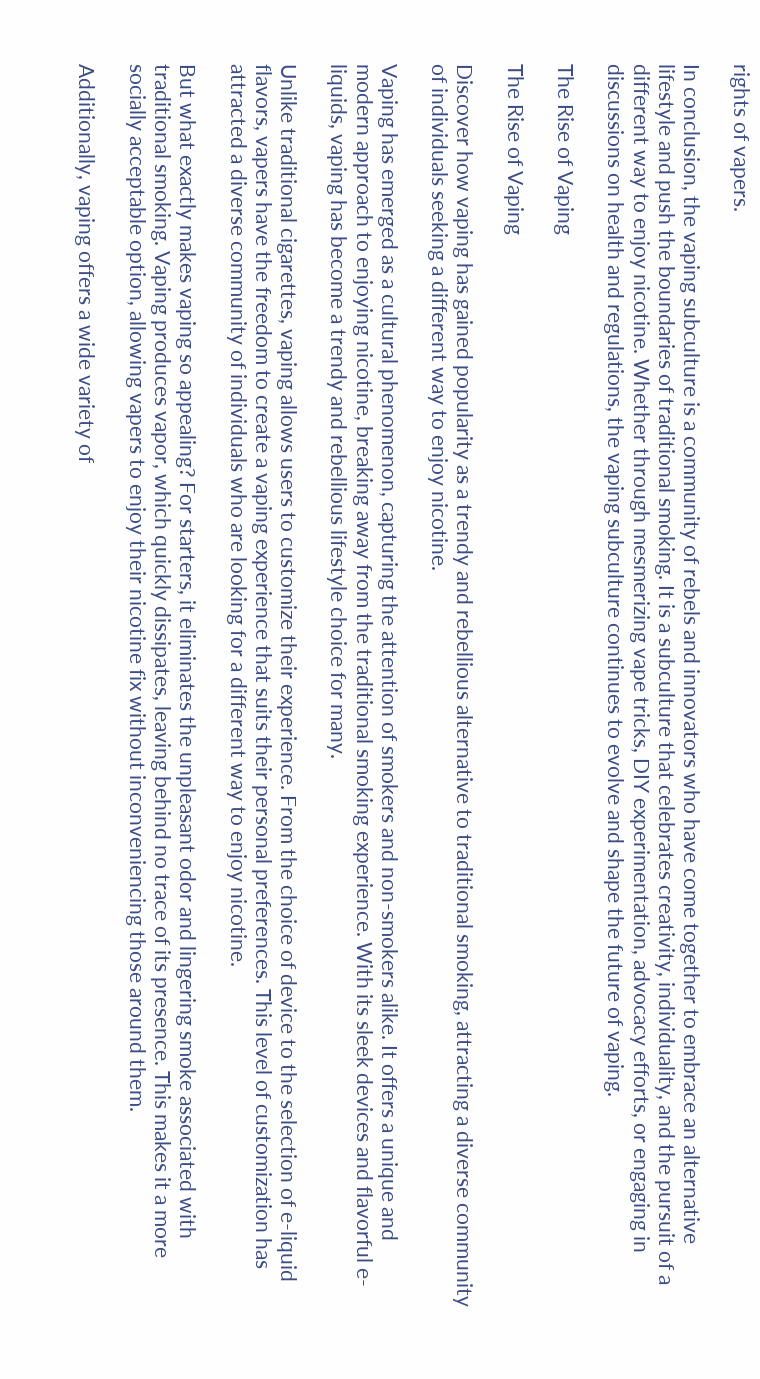rights of vapers.

In conclusion, the vaping subculture is a community of rebels and innovators who have come together to embrace an alternative lifestyle and push the boundaries of traditional smoking. It is a subculture that celebrates creativity, individuality, and the pursuit of a different way to enjoy nicotine. Whether through mesmerizing vape tricks, DIY experimentation, advocacy efforts, or engaging in discussions on health and regulations, the vaping subculture continues to evolve and shape the future of vaping.

The Rise of Vaping

The Rise of Vaping

Discover how vaping has gained popularity as a trendy and rebellious alternative to traditional smoking, attracting a diverse community of individuals seeking a different way to enjoy nicotine.

Vaping has emerged as a cultural phenomenon, capturing the attention of smokers and non-smokers alike. It offers a unique and modern approach to enjoying nicotine, breaking away from the traditional smoking experience. With its sleek devices and flavorful e-liquids, vaping has become a trendy and rebellious lifestyle choice for many.

Unlike traditional cigarettes, vaping allows users to customize their experience. From the choice of device to the selection of e-liquid flavors, vapers have the freedom to create a vaping experience that suits their personal preferences. This level of customization has attracted a diverse community of individuals who are looking for a different way to enjoy nicotine.

But what exactly makes vaping so appealing? For starters, it eliminates the unpleasant odor and lingering smoke associated with traditional smoking. Vaping produces vapor, which quickly dissipates, leaving behind no trace of its presence. This makes it a more socially acceptable option, allowing vapers to enjoy their nicotine fix without inconveniencing those around them.

Additionally, vaping offers a wide variety of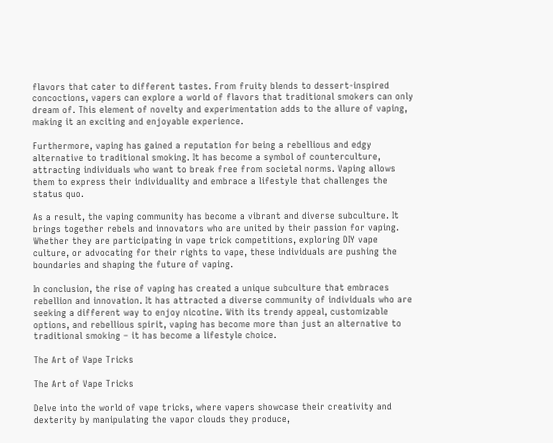flavors that cater to different tastes. From fruity blends to dessert-inspired concoctions, vapers can explore a world of flavors that traditional smokers can only dream of. This element of novelty and experimentation adds to the allure of vaping, making it an exciting and enjoyable experience.

Furthermore, vaping has gained a reputation for being a rebellious and edgy alternative to traditional smoking. It has become a symbol of counterculture, attracting individuals who want to break free from societal norms. Vaping allows them to express their individuality and embrace a lifestyle that challenges the status quo.

As a result, the vaping community has become a vibrant and diverse subculture. It brings together rebels and innovators who are united by their passion for vaping. Whether they are participating in vape trick competitions, exploring DIY vape culture, or advocating for their rights to vape, these individuals are pushing the boundaries and shaping the future of vaping.

In conclusion, the rise of vaping has created a unique subculture that embraces rebellion and innovation. It has attracted a diverse community of individuals who are seeking a different way to enjoy nicotine. With its trendy appeal, customizable options, and rebellious spirit, vaping has become more than just an alternative to traditional smoking – it has become a lifestyle choice.

The Art of Vape Tricks

The Art of Vape Tricks

Delve into the world of vape tricks, where vapers showcase their creativity and dexterity by manipulating the vapor clouds they produce,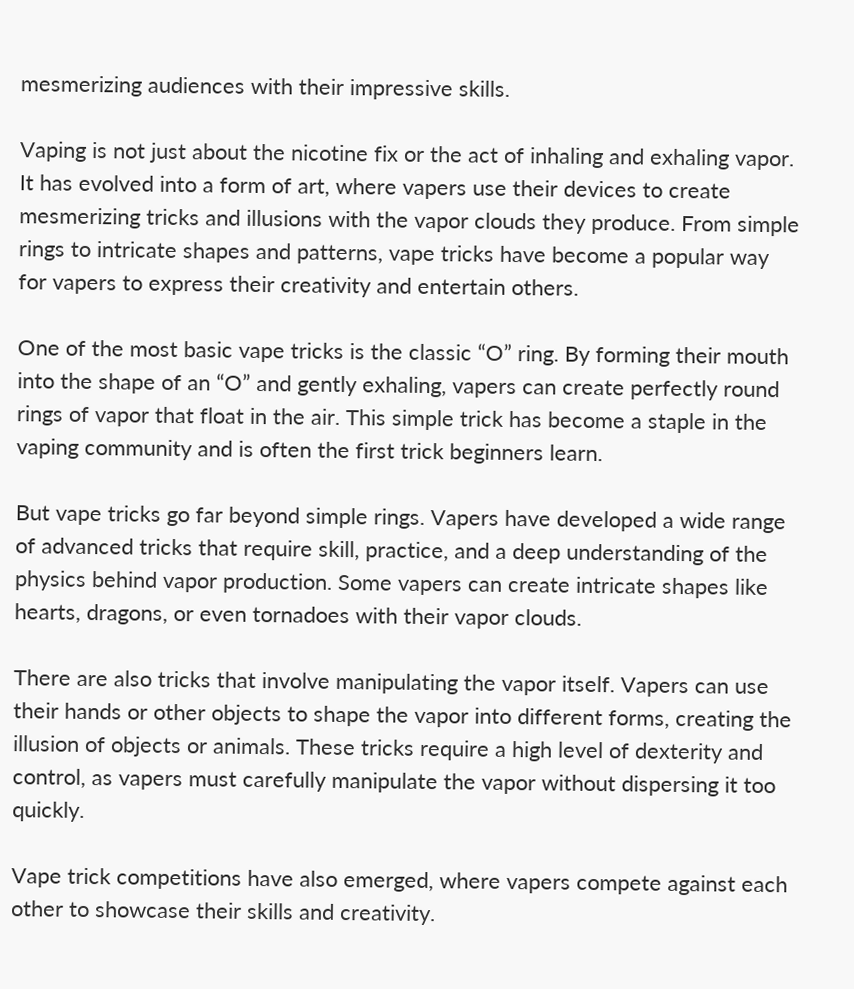mesmerizing audiences with their impressive skills.

Vaping is not just about the nicotine fix or the act of inhaling and exhaling vapor. It has evolved into a form of art, where vapers use their devices to create mesmerizing tricks and illusions with the vapor clouds they produce. From simple rings to intricate shapes and patterns, vape tricks have become a popular way for vapers to express their creativity and entertain others.

One of the most basic vape tricks is the classic “O” ring. By forming their mouth into the shape of an “O” and gently exhaling, vapers can create perfectly round rings of vapor that float in the air. This simple trick has become a staple in the vaping community and is often the first trick beginners learn.

But vape tricks go far beyond simple rings. Vapers have developed a wide range of advanced tricks that require skill, practice, and a deep understanding of the physics behind vapor production. Some vapers can create intricate shapes like hearts, dragons, or even tornadoes with their vapor clouds.

There are also tricks that involve manipulating the vapor itself. Vapers can use their hands or other objects to shape the vapor into different forms, creating the illusion of objects or animals. These tricks require a high level of dexterity and control, as vapers must carefully manipulate the vapor without dispersing it too quickly.

Vape trick competitions have also emerged, where vapers compete against each other to showcase their skills and creativity.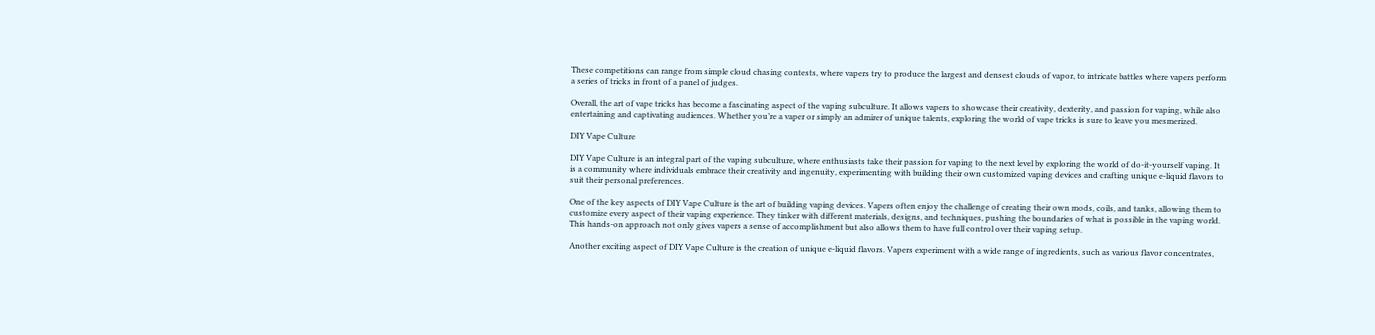These competitions can range from simple cloud chasing contests, where vapers try to produce the largest and densest clouds of vapor, to intricate battles where vapers perform a series of tricks in front of a panel of judges.

Overall, the art of vape tricks has become a fascinating aspect of the vaping subculture. It allows vapers to showcase their creativity, dexterity, and passion for vaping, while also entertaining and captivating audiences. Whether you’re a vaper or simply an admirer of unique talents, exploring the world of vape tricks is sure to leave you mesmerized.

DIY Vape Culture

DIY Vape Culture is an integral part of the vaping subculture, where enthusiasts take their passion for vaping to the next level by exploring the world of do-it-yourself vaping. It is a community where individuals embrace their creativity and ingenuity, experimenting with building their own customized vaping devices and crafting unique e-liquid flavors to suit their personal preferences.

One of the key aspects of DIY Vape Culture is the art of building vaping devices. Vapers often enjoy the challenge of creating their own mods, coils, and tanks, allowing them to customize every aspect of their vaping experience. They tinker with different materials, designs, and techniques, pushing the boundaries of what is possible in the vaping world. This hands-on approach not only gives vapers a sense of accomplishment but also allows them to have full control over their vaping setup.

Another exciting aspect of DIY Vape Culture is the creation of unique e-liquid flavors. Vapers experiment with a wide range of ingredients, such as various flavor concentrates,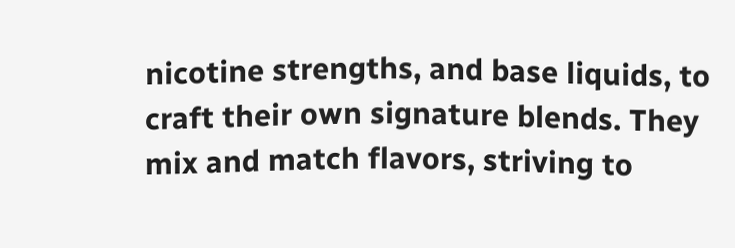nicotine strengths, and base liquids, to craft their own signature blends. They mix and match flavors, striving to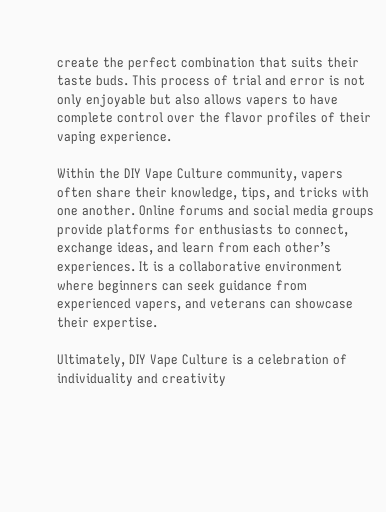create the perfect combination that suits their taste buds. This process of trial and error is not only enjoyable but also allows vapers to have complete control over the flavor profiles of their vaping experience.

Within the DIY Vape Culture community, vapers often share their knowledge, tips, and tricks with one another. Online forums and social media groups provide platforms for enthusiasts to connect, exchange ideas, and learn from each other’s experiences. It is a collaborative environment where beginners can seek guidance from experienced vapers, and veterans can showcase their expertise.

Ultimately, DIY Vape Culture is a celebration of individuality and creativity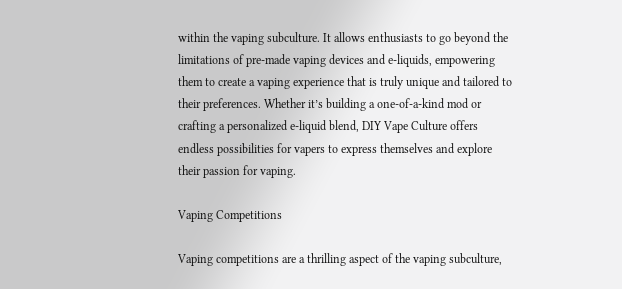within the vaping subculture. It allows enthusiasts to go beyond the limitations of pre-made vaping devices and e-liquids, empowering them to create a vaping experience that is truly unique and tailored to their preferences. Whether it’s building a one-of-a-kind mod or crafting a personalized e-liquid blend, DIY Vape Culture offers endless possibilities for vapers to express themselves and explore their passion for vaping.

Vaping Competitions

Vaping competitions are a thrilling aspect of the vaping subculture,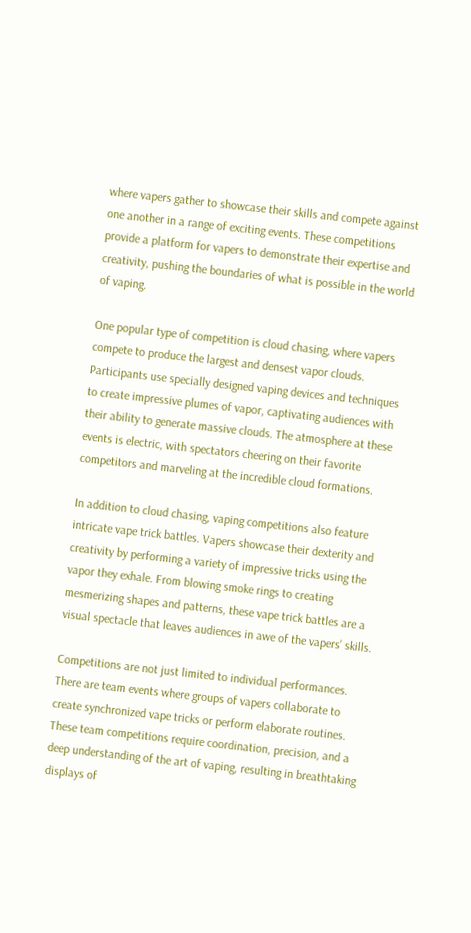where vapers gather to showcase their skills and compete against one another in a range of exciting events. These competitions provide a platform for vapers to demonstrate their expertise and creativity, pushing the boundaries of what is possible in the world of vaping.

One popular type of competition is cloud chasing, where vapers compete to produce the largest and densest vapor clouds. Participants use specially designed vaping devices and techniques to create impressive plumes of vapor, captivating audiences with their ability to generate massive clouds. The atmosphere at these events is electric, with spectators cheering on their favorite competitors and marveling at the incredible cloud formations.

In addition to cloud chasing, vaping competitions also feature intricate vape trick battles. Vapers showcase their dexterity and creativity by performing a variety of impressive tricks using the vapor they exhale. From blowing smoke rings to creating mesmerizing shapes and patterns, these vape trick battles are a visual spectacle that leaves audiences in awe of the vapers’ skills.

Competitions are not just limited to individual performances. There are team events where groups of vapers collaborate to create synchronized vape tricks or perform elaborate routines. These team competitions require coordination, precision, and a deep understanding of the art of vaping, resulting in breathtaking displays of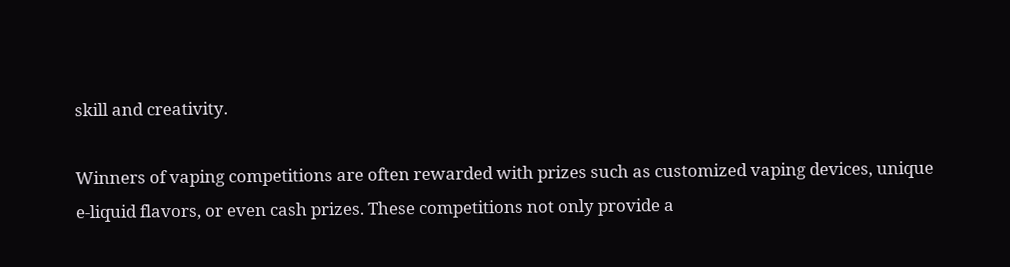skill and creativity.

Winners of vaping competitions are often rewarded with prizes such as customized vaping devices, unique e-liquid flavors, or even cash prizes. These competitions not only provide a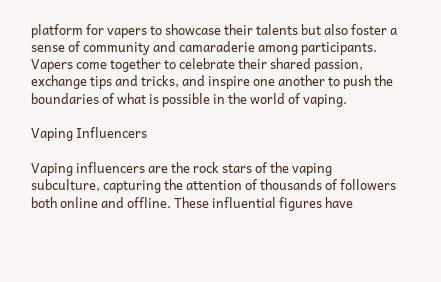platform for vapers to showcase their talents but also foster a sense of community and camaraderie among participants. Vapers come together to celebrate their shared passion, exchange tips and tricks, and inspire one another to push the boundaries of what is possible in the world of vaping.

Vaping Influencers

Vaping influencers are the rock stars of the vaping subculture, capturing the attention of thousands of followers both online and offline. These influential figures have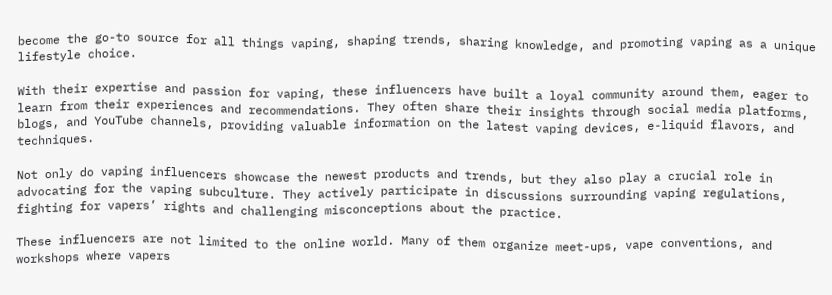become the go-to source for all things vaping, shaping trends, sharing knowledge, and promoting vaping as a unique lifestyle choice.

With their expertise and passion for vaping, these influencers have built a loyal community around them, eager to learn from their experiences and recommendations. They often share their insights through social media platforms, blogs, and YouTube channels, providing valuable information on the latest vaping devices, e-liquid flavors, and techniques.

Not only do vaping influencers showcase the newest products and trends, but they also play a crucial role in advocating for the vaping subculture. They actively participate in discussions surrounding vaping regulations, fighting for vapers’ rights and challenging misconceptions about the practice.

These influencers are not limited to the online world. Many of them organize meet-ups, vape conventions, and workshops where vapers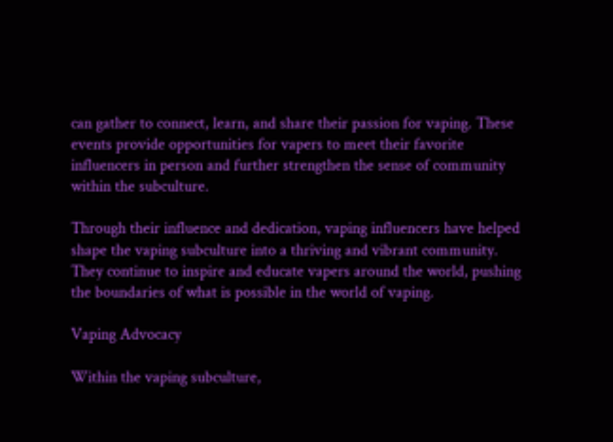can gather to connect, learn, and share their passion for vaping. These events provide opportunities for vapers to meet their favorite influencers in person and further strengthen the sense of community within the subculture.

Through their influence and dedication, vaping influencers have helped shape the vaping subculture into a thriving and vibrant community. They continue to inspire and educate vapers around the world, pushing the boundaries of what is possible in the world of vaping.

Vaping Advocacy

Within the vaping subculture,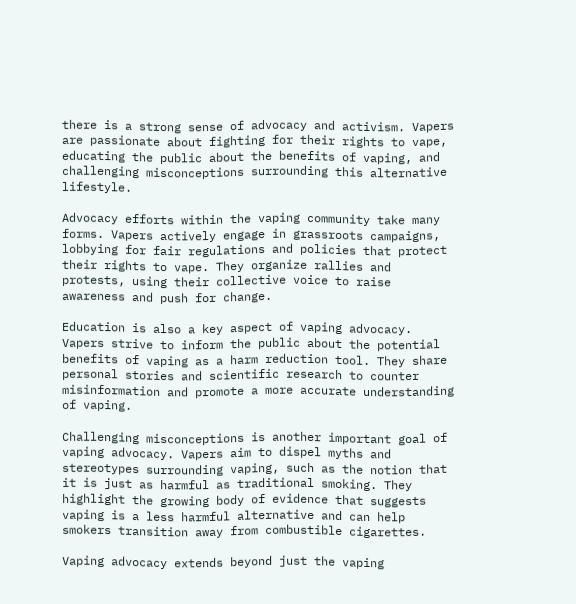there is a strong sense of advocacy and activism. Vapers are passionate about fighting for their rights to vape, educating the public about the benefits of vaping, and challenging misconceptions surrounding this alternative lifestyle.

Advocacy efforts within the vaping community take many forms. Vapers actively engage in grassroots campaigns, lobbying for fair regulations and policies that protect their rights to vape. They organize rallies and protests, using their collective voice to raise awareness and push for change.

Education is also a key aspect of vaping advocacy. Vapers strive to inform the public about the potential benefits of vaping as a harm reduction tool. They share personal stories and scientific research to counter misinformation and promote a more accurate understanding of vaping.

Challenging misconceptions is another important goal of vaping advocacy. Vapers aim to dispel myths and stereotypes surrounding vaping, such as the notion that it is just as harmful as traditional smoking. They highlight the growing body of evidence that suggests vaping is a less harmful alternative and can help smokers transition away from combustible cigarettes.

Vaping advocacy extends beyond just the vaping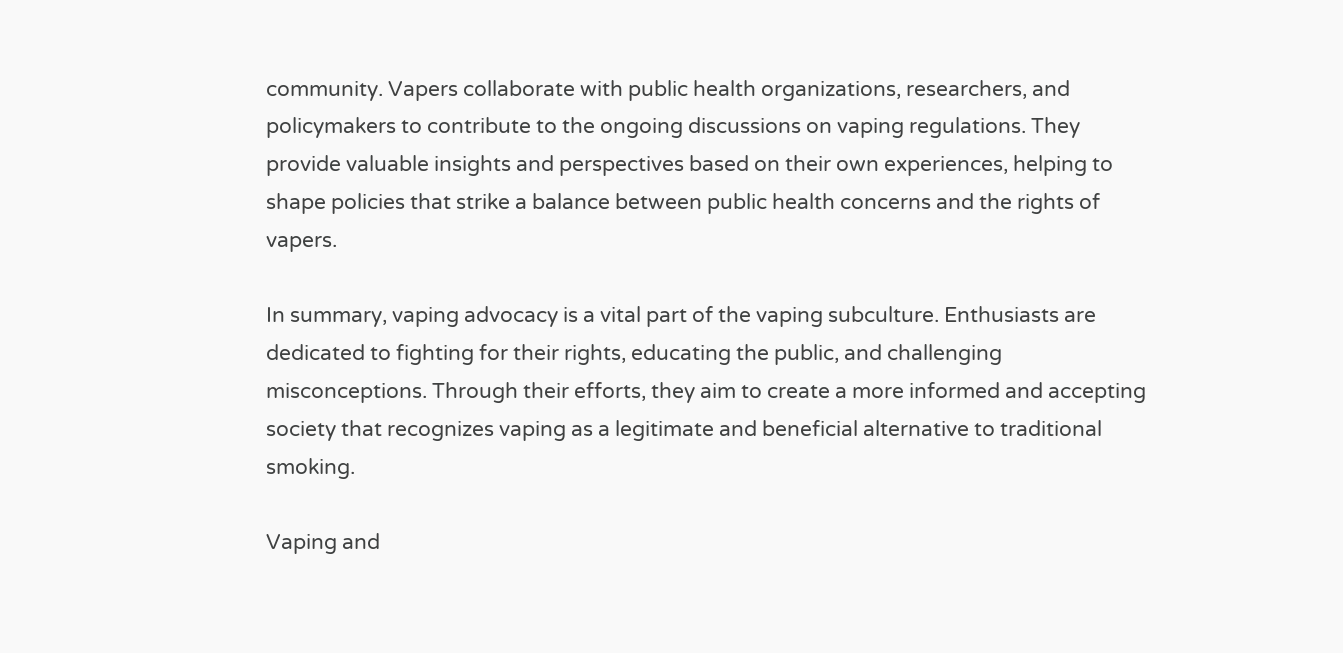community. Vapers collaborate with public health organizations, researchers, and policymakers to contribute to the ongoing discussions on vaping regulations. They provide valuable insights and perspectives based on their own experiences, helping to shape policies that strike a balance between public health concerns and the rights of vapers.

In summary, vaping advocacy is a vital part of the vaping subculture. Enthusiasts are dedicated to fighting for their rights, educating the public, and challenging misconceptions. Through their efforts, they aim to create a more informed and accepting society that recognizes vaping as a legitimate and beneficial alternative to traditional smoking.

Vaping and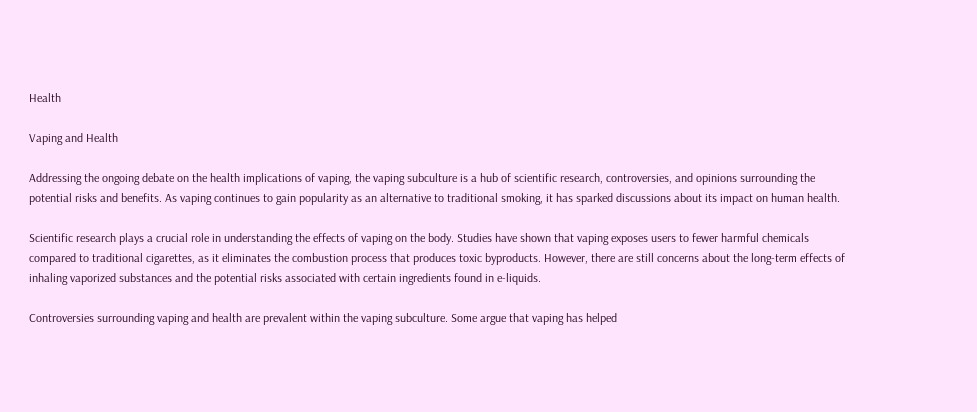Health

Vaping and Health

Addressing the ongoing debate on the health implications of vaping, the vaping subculture is a hub of scientific research, controversies, and opinions surrounding the potential risks and benefits. As vaping continues to gain popularity as an alternative to traditional smoking, it has sparked discussions about its impact on human health.

Scientific research plays a crucial role in understanding the effects of vaping on the body. Studies have shown that vaping exposes users to fewer harmful chemicals compared to traditional cigarettes, as it eliminates the combustion process that produces toxic byproducts. However, there are still concerns about the long-term effects of inhaling vaporized substances and the potential risks associated with certain ingredients found in e-liquids.

Controversies surrounding vaping and health are prevalent within the vaping subculture. Some argue that vaping has helped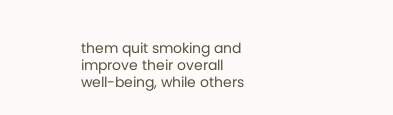them quit smoking and improve their overall well-being, while others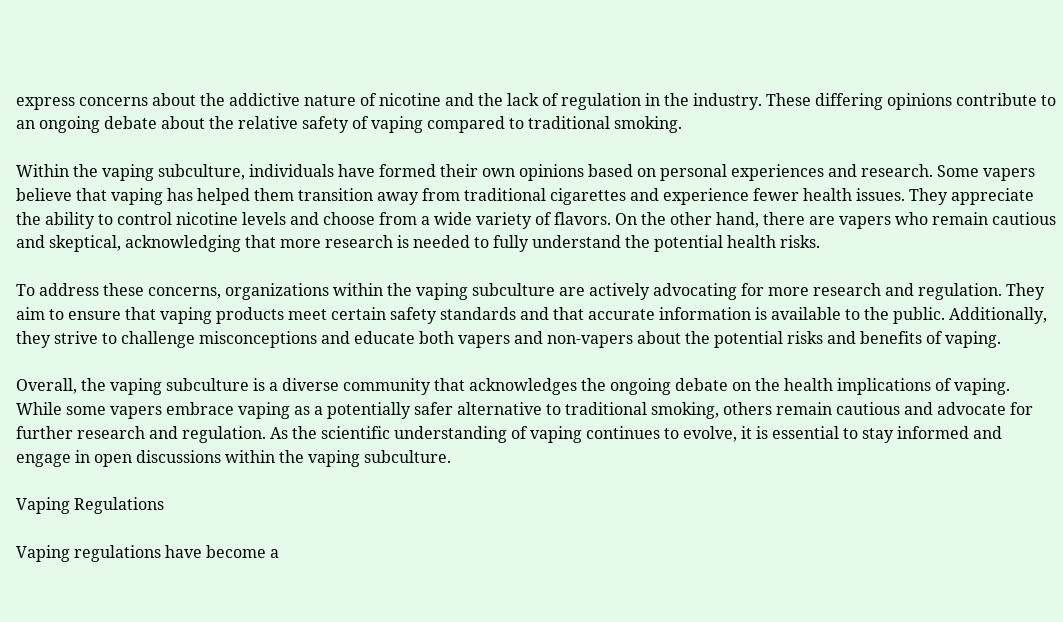express concerns about the addictive nature of nicotine and the lack of regulation in the industry. These differing opinions contribute to an ongoing debate about the relative safety of vaping compared to traditional smoking.

Within the vaping subculture, individuals have formed their own opinions based on personal experiences and research. Some vapers believe that vaping has helped them transition away from traditional cigarettes and experience fewer health issues. They appreciate the ability to control nicotine levels and choose from a wide variety of flavors. On the other hand, there are vapers who remain cautious and skeptical, acknowledging that more research is needed to fully understand the potential health risks.

To address these concerns, organizations within the vaping subculture are actively advocating for more research and regulation. They aim to ensure that vaping products meet certain safety standards and that accurate information is available to the public. Additionally, they strive to challenge misconceptions and educate both vapers and non-vapers about the potential risks and benefits of vaping.

Overall, the vaping subculture is a diverse community that acknowledges the ongoing debate on the health implications of vaping. While some vapers embrace vaping as a potentially safer alternative to traditional smoking, others remain cautious and advocate for further research and regulation. As the scientific understanding of vaping continues to evolve, it is essential to stay informed and engage in open discussions within the vaping subculture.

Vaping Regulations

Vaping regulations have become a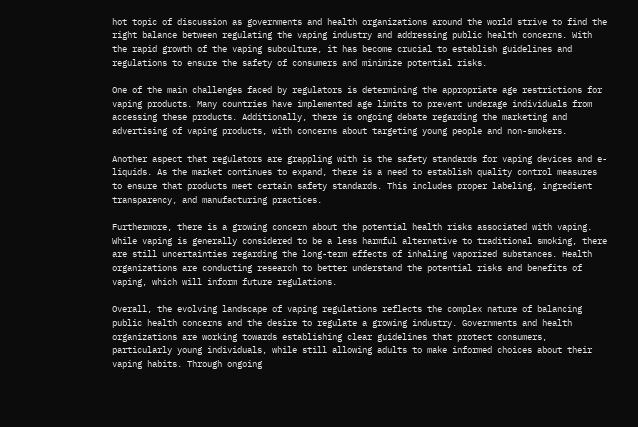hot topic of discussion as governments and health organizations around the world strive to find the right balance between regulating the vaping industry and addressing public health concerns. With the rapid growth of the vaping subculture, it has become crucial to establish guidelines and regulations to ensure the safety of consumers and minimize potential risks.

One of the main challenges faced by regulators is determining the appropriate age restrictions for vaping products. Many countries have implemented age limits to prevent underage individuals from accessing these products. Additionally, there is ongoing debate regarding the marketing and advertising of vaping products, with concerns about targeting young people and non-smokers.

Another aspect that regulators are grappling with is the safety standards for vaping devices and e-liquids. As the market continues to expand, there is a need to establish quality control measures to ensure that products meet certain safety standards. This includes proper labeling, ingredient transparency, and manufacturing practices.

Furthermore, there is a growing concern about the potential health risks associated with vaping. While vaping is generally considered to be a less harmful alternative to traditional smoking, there are still uncertainties regarding the long-term effects of inhaling vaporized substances. Health organizations are conducting research to better understand the potential risks and benefits of vaping, which will inform future regulations.

Overall, the evolving landscape of vaping regulations reflects the complex nature of balancing public health concerns and the desire to regulate a growing industry. Governments and health organizations are working towards establishing clear guidelines that protect consumers, particularly young individuals, while still allowing adults to make informed choices about their vaping habits. Through ongoing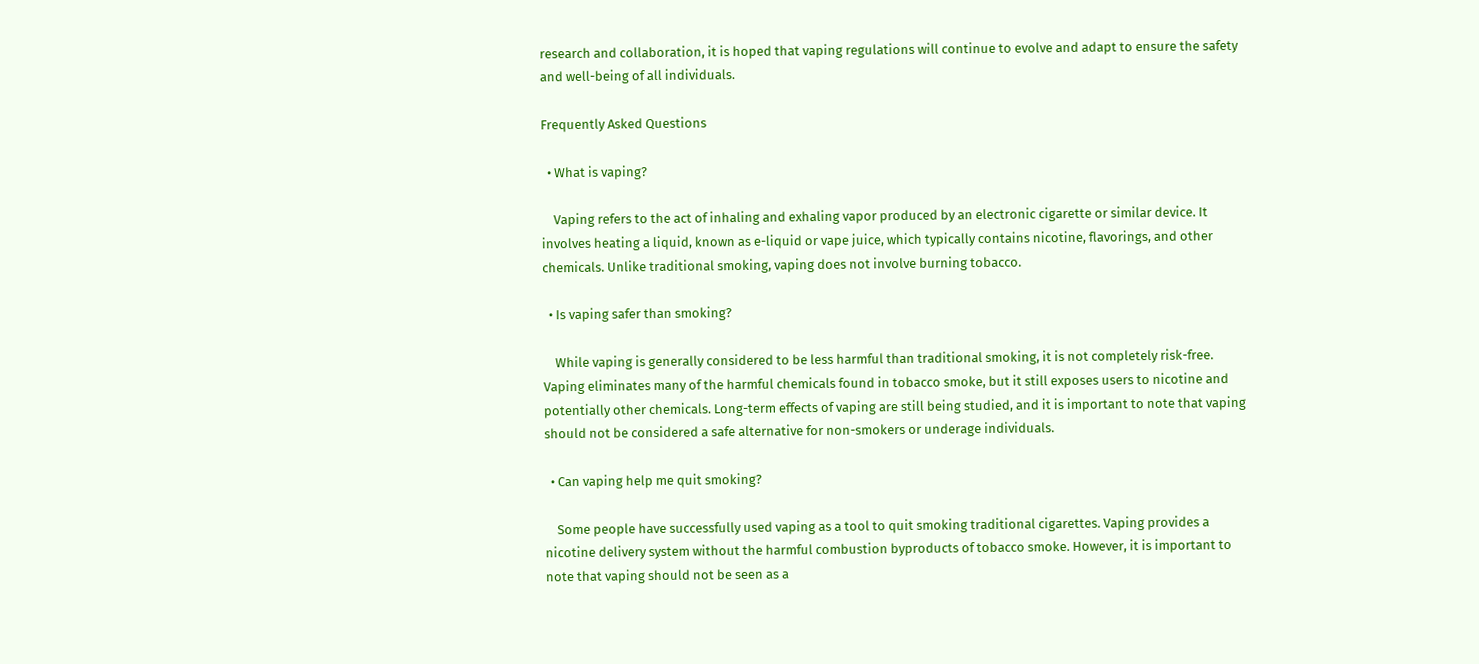research and collaboration, it is hoped that vaping regulations will continue to evolve and adapt to ensure the safety and well-being of all individuals.

Frequently Asked Questions

  • What is vaping?

    Vaping refers to the act of inhaling and exhaling vapor produced by an electronic cigarette or similar device. It involves heating a liquid, known as e-liquid or vape juice, which typically contains nicotine, flavorings, and other chemicals. Unlike traditional smoking, vaping does not involve burning tobacco.

  • Is vaping safer than smoking?

    While vaping is generally considered to be less harmful than traditional smoking, it is not completely risk-free. Vaping eliminates many of the harmful chemicals found in tobacco smoke, but it still exposes users to nicotine and potentially other chemicals. Long-term effects of vaping are still being studied, and it is important to note that vaping should not be considered a safe alternative for non-smokers or underage individuals.

  • Can vaping help me quit smoking?

    Some people have successfully used vaping as a tool to quit smoking traditional cigarettes. Vaping provides a nicotine delivery system without the harmful combustion byproducts of tobacco smoke. However, it is important to note that vaping should not be seen as a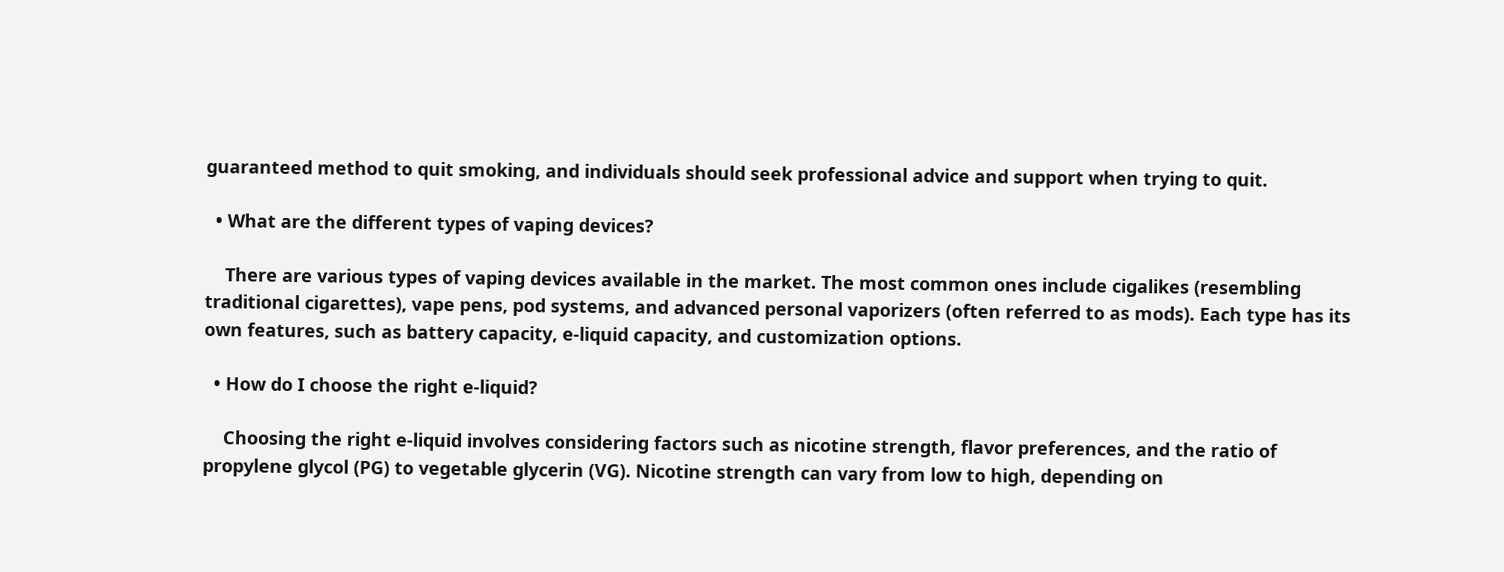guaranteed method to quit smoking, and individuals should seek professional advice and support when trying to quit.

  • What are the different types of vaping devices?

    There are various types of vaping devices available in the market. The most common ones include cigalikes (resembling traditional cigarettes), vape pens, pod systems, and advanced personal vaporizers (often referred to as mods). Each type has its own features, such as battery capacity, e-liquid capacity, and customization options.

  • How do I choose the right e-liquid?

    Choosing the right e-liquid involves considering factors such as nicotine strength, flavor preferences, and the ratio of propylene glycol (PG) to vegetable glycerin (VG). Nicotine strength can vary from low to high, depending on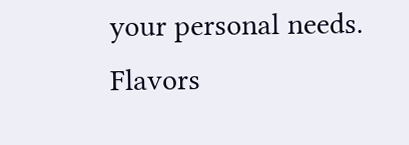your personal needs. Flavors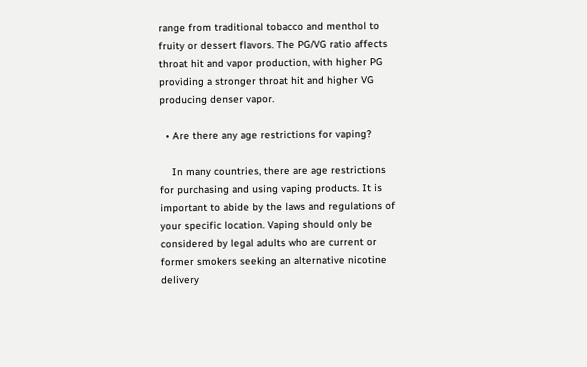range from traditional tobacco and menthol to fruity or dessert flavors. The PG/VG ratio affects throat hit and vapor production, with higher PG providing a stronger throat hit and higher VG producing denser vapor.

  • Are there any age restrictions for vaping?

    In many countries, there are age restrictions for purchasing and using vaping products. It is important to abide by the laws and regulations of your specific location. Vaping should only be considered by legal adults who are current or former smokers seeking an alternative nicotine delivery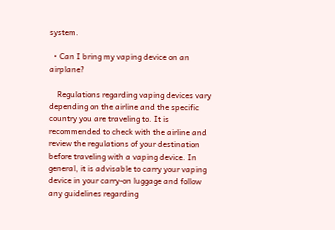system.

  • Can I bring my vaping device on an airplane?

    Regulations regarding vaping devices vary depending on the airline and the specific country you are traveling to. It is recommended to check with the airline and review the regulations of your destination before traveling with a vaping device. In general, it is advisable to carry your vaping device in your carry-on luggage and follow any guidelines regarding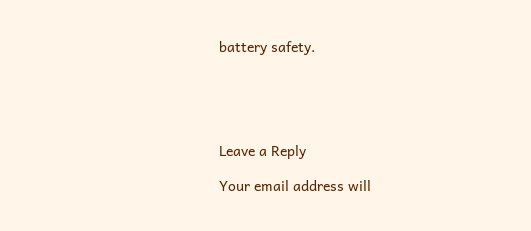battery safety.





Leave a Reply

Your email address will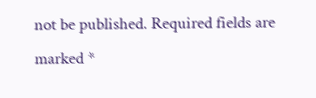not be published. Required fields are marked *